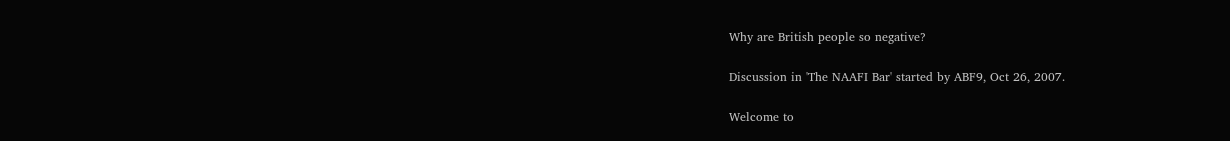Why are British people so negative?

Discussion in 'The NAAFI Bar' started by ABF9, Oct 26, 2007.

Welcome to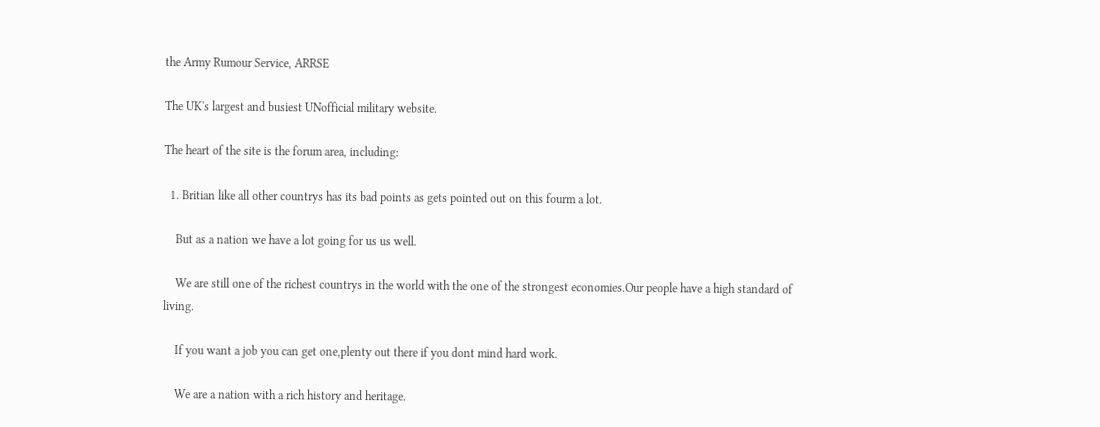the Army Rumour Service, ARRSE

The UK's largest and busiest UNofficial military website.

The heart of the site is the forum area, including:

  1. Britian like all other countrys has its bad points as gets pointed out on this fourm a lot.

    But as a nation we have a lot going for us us well.

    We are still one of the richest countrys in the world with the one of the strongest economies.Our people have a high standard of living.

    If you want a job you can get one,plenty out there if you dont mind hard work.

    We are a nation with a rich history and heritage.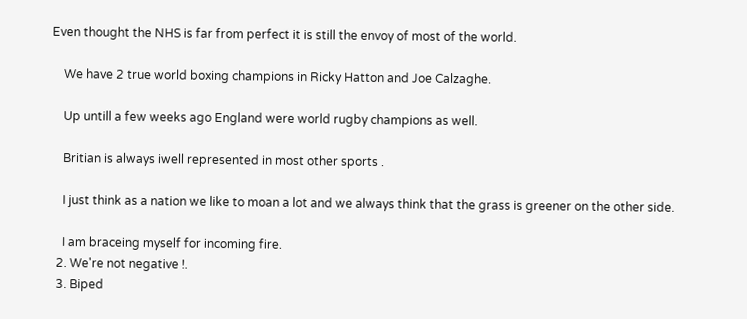Even thought the NHS is far from perfect it is still the envoy of most of the world.

    We have 2 true world boxing champions in Ricky Hatton and Joe Calzaghe.

    Up untill a few weeks ago England were world rugby champions as well.

    Britian is always iwell represented in most other sports .

    I just think as a nation we like to moan a lot and we always think that the grass is greener on the other side.

    I am braceing myself for incoming fire.
  2. We're not negative !.
  3. Biped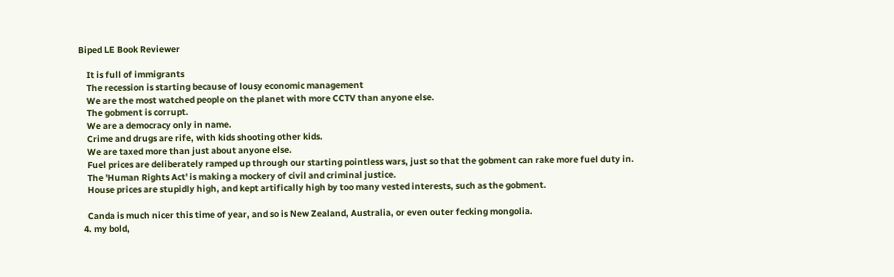Biped LE Book Reviewer

    It is full of immigrants
    The recession is starting because of lousy economic management
    We are the most watched people on the planet with more CCTV than anyone else.
    The gobment is corrupt.
    We are a democracy only in name.
    Crime and drugs are rife, with kids shooting other kids.
    We are taxed more than just about anyone else.
    Fuel prices are deliberately ramped up through our starting pointless wars, just so that the gobment can rake more fuel duty in.
    The 'Human Rights Act' is making a mockery of civil and criminal justice.
    House prices are stupidly high, and kept artifically high by too many vested interests, such as the gobment.

    Canda is much nicer this time of year, and so is New Zealand, Australia, or even outer fecking mongolia.
  4. my bold,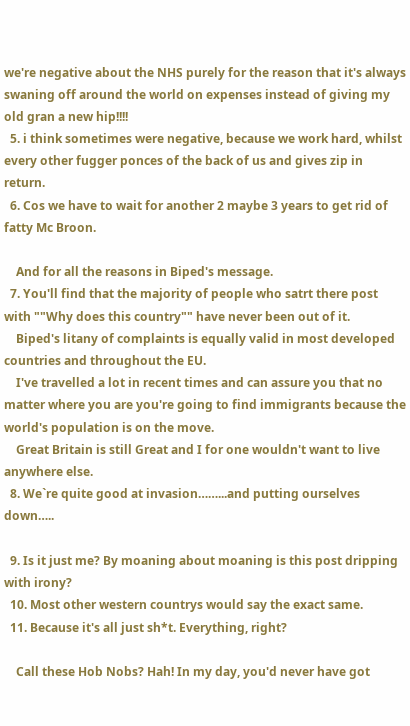we're negative about the NHS purely for the reason that it's always swaning off around the world on expenses instead of giving my old gran a new hip!!!!
  5. i think sometimes were negative, because we work hard, whilst every other fugger ponces of the back of us and gives zip in return.
  6. Cos we have to wait for another 2 maybe 3 years to get rid of fatty Mc Broon.

    And for all the reasons in Biped's message.
  7. You'll find that the majority of people who satrt there post with ""Why does this country"" have never been out of it.
    Biped's litany of complaints is equally valid in most developed countries and throughout the EU.
    I've travelled a lot in recent times and can assure you that no matter where you are you're going to find immigrants because the world's population is on the move.
    Great Britain is still Great and I for one wouldn't want to live anywhere else.
  8. We`re quite good at invasion……...and putting ourselves down…..

  9. Is it just me? By moaning about moaning is this post dripping with irony?
  10. Most other western countrys would say the exact same.
  11. Because it's all just sh*t. Everything, right?

    Call these Hob Nobs? Hah! In my day, you'd never have got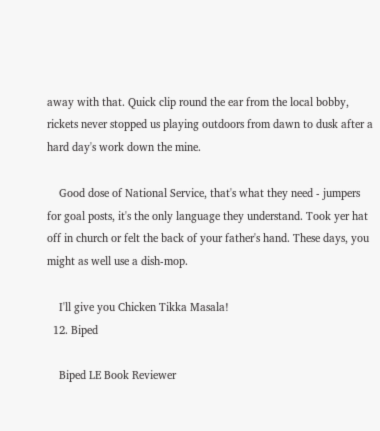away with that. Quick clip round the ear from the local bobby, rickets never stopped us playing outdoors from dawn to dusk after a hard day's work down the mine.

    Good dose of National Service, that's what they need - jumpers for goal posts, it's the only language they understand. Took yer hat off in church or felt the back of your father's hand. These days, you might as well use a dish-mop.

    I'll give you Chicken Tikka Masala!
  12. Biped

    Biped LE Book Reviewer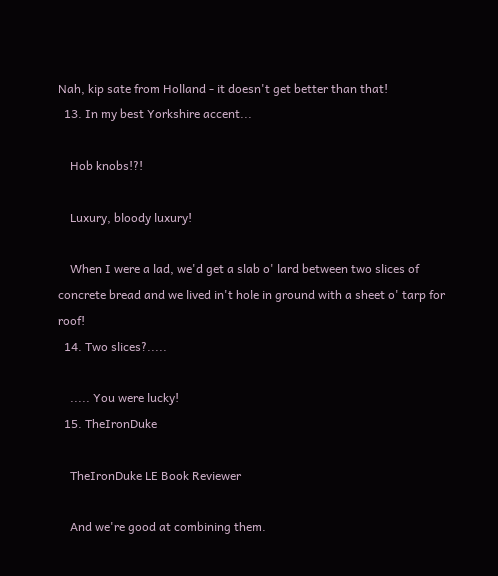Nah, kip sate from Holland - it doesn't get better than that!
  13. In my best Yorkshire accent...

    Hob knobs!?!

    Luxury, bloody luxury!

    When I were a lad, we'd get a slab o' lard between two slices of concrete bread and we lived in't hole in ground with a sheet o' tarp for roof!
  14. Two slices?.....

    ..... You were lucky!
  15. TheIronDuke

    TheIronDuke LE Book Reviewer

    And we're good at combining them.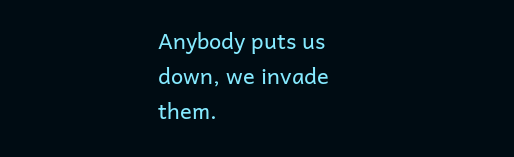Anybody puts us down, we invade them.